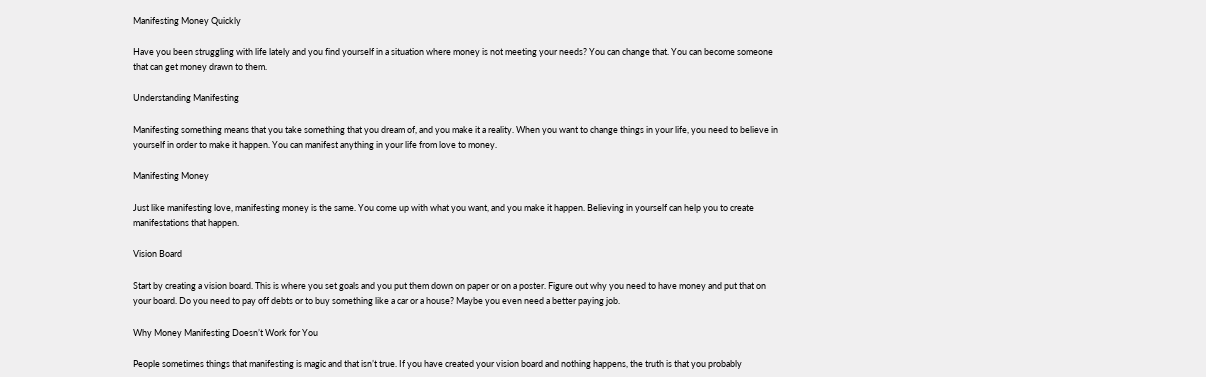Manifesting Money Quickly

Have you been struggling with life lately and you find yourself in a situation where money is not meeting your needs? You can change that. You can become someone that can get money drawn to them.

Understanding Manifesting

Manifesting something means that you take something that you dream of, and you make it a reality. When you want to change things in your life, you need to believe in yourself in order to make it happen. You can manifest anything in your life from love to money.

Manifesting Money

Just like manifesting love, manifesting money is the same. You come up with what you want, and you make it happen. Believing in yourself can help you to create manifestations that happen.

Vision Board

Start by creating a vision board. This is where you set goals and you put them down on paper or on a poster. Figure out why you need to have money and put that on your board. Do you need to pay off debts or to buy something like a car or a house? Maybe you even need a better paying job.

Why Money Manifesting Doesn’t Work for You

People sometimes things that manifesting is magic and that isn’t true. If you have created your vision board and nothing happens, the truth is that you probably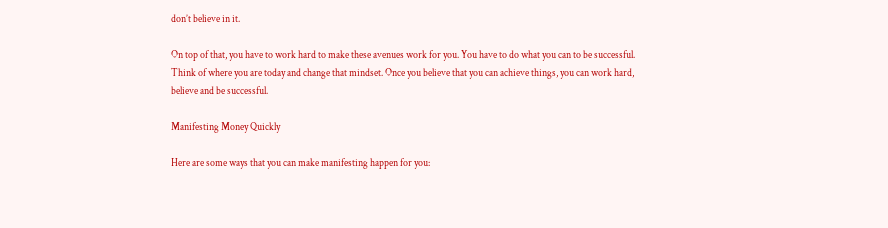don’t believe in it.

On top of that, you have to work hard to make these avenues work for you. You have to do what you can to be successful. Think of where you are today and change that mindset. Once you believe that you can achieve things, you can work hard, believe and be successful.

Manifesting Money Quickly

Here are some ways that you can make manifesting happen for you: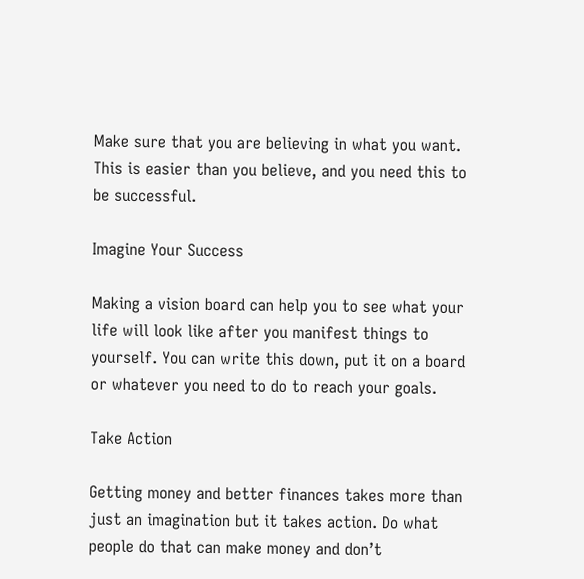Make sure that you are believing in what you want. This is easier than you believe, and you need this to be successful.

Imagine Your Success

Making a vision board can help you to see what your life will look like after you manifest things to yourself. You can write this down, put it on a board or whatever you need to do to reach your goals.

Take Action

Getting money and better finances takes more than just an imagination but it takes action. Do what people do that can make money and don’t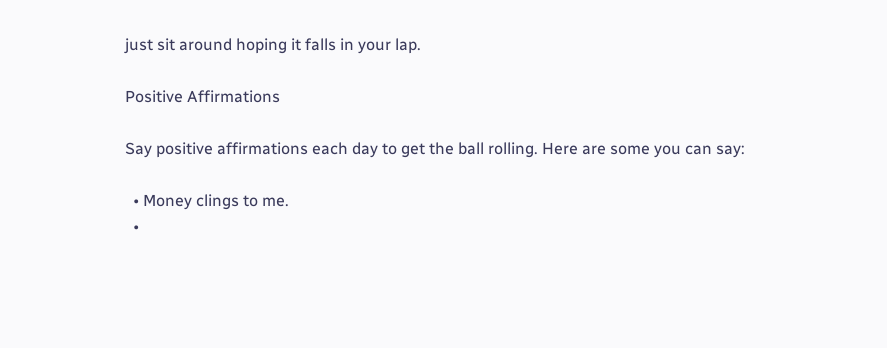just sit around hoping it falls in your lap.

Positive Affirmations

Say positive affirmations each day to get the ball rolling. Here are some you can say:

  • Money clings to me.
  •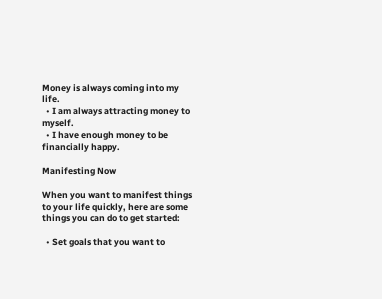Money is always coming into my life.
  • I am always attracting money to myself.
  • I have enough money to be financially happy.

Manifesting Now

When you want to manifest things to your life quickly, here are some things you can do to get started:

  • Set goals that you want to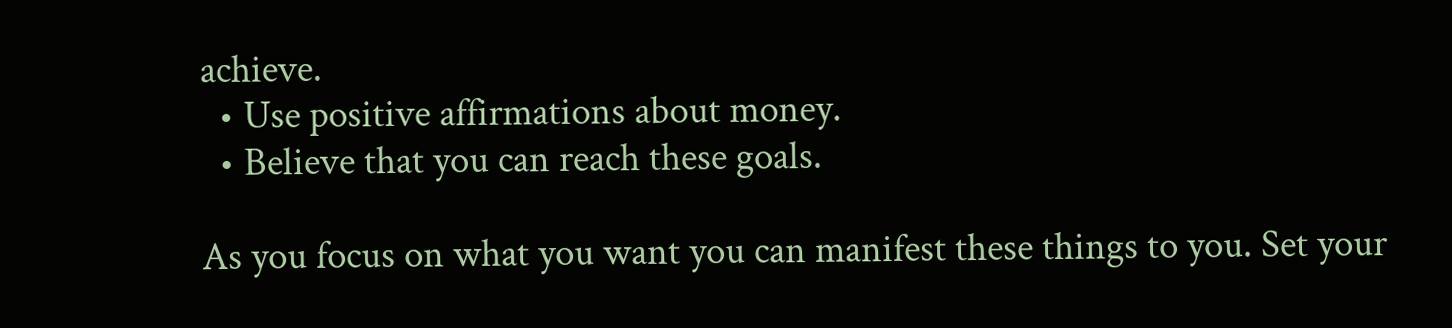achieve.
  • Use positive affirmations about money.
  • Believe that you can reach these goals.

As you focus on what you want you can manifest these things to you. Set your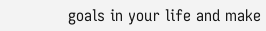goals in your life and make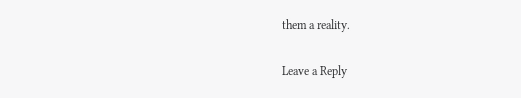them a reality.

Leave a Reply